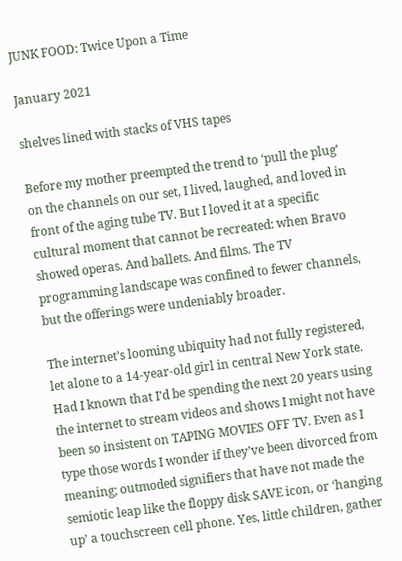JUNK FOOD: Twice Upon a Time

January 2021

shelves lined with stacks of VHS tapes

Before my mother preempted the trend to ‘pull the plug’ on the channels on our set, I lived, laughed, and loved in front of the aging tube TV. But I loved it at a specific cultural moment that cannot be recreated: when Bravo showed operas. And ballets. And films. The TV programming landscape was confined to fewer channels, but the offerings were undeniably broader.

The internet’s looming ubiquity had not fully registered, let alone to a 14-year-old girl in central New York state. Had I known that I’d be spending the next 20 years using the internet to stream videos and shows I might not have been so insistent on TAPING MOVIES OFF TV. Even as I type those words I wonder if they’ve been divorced from meaning; outmoded signifiers that have not made the semiotic leap like the floppy disk SAVE icon, or ‘hanging up’ a touchscreen cell phone. Yes, little children, gather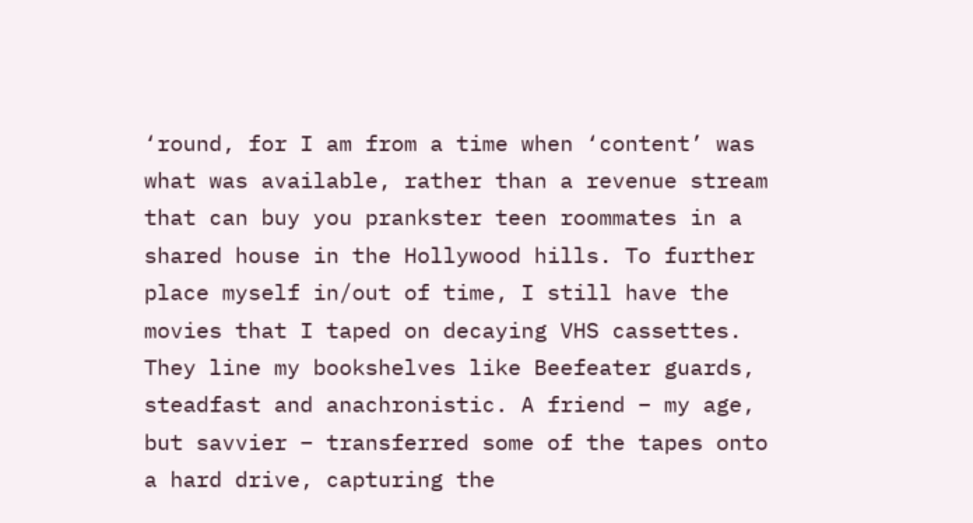‘round, for I am from a time when ‘content’ was what was available, rather than a revenue stream that can buy you prankster teen roommates in a shared house in the Hollywood hills. To further place myself in/out of time, I still have the movies that I taped on decaying VHS cassettes. They line my bookshelves like Beefeater guards, steadfast and anachronistic. A friend – my age, but savvier – transferred some of the tapes onto a hard drive, capturing the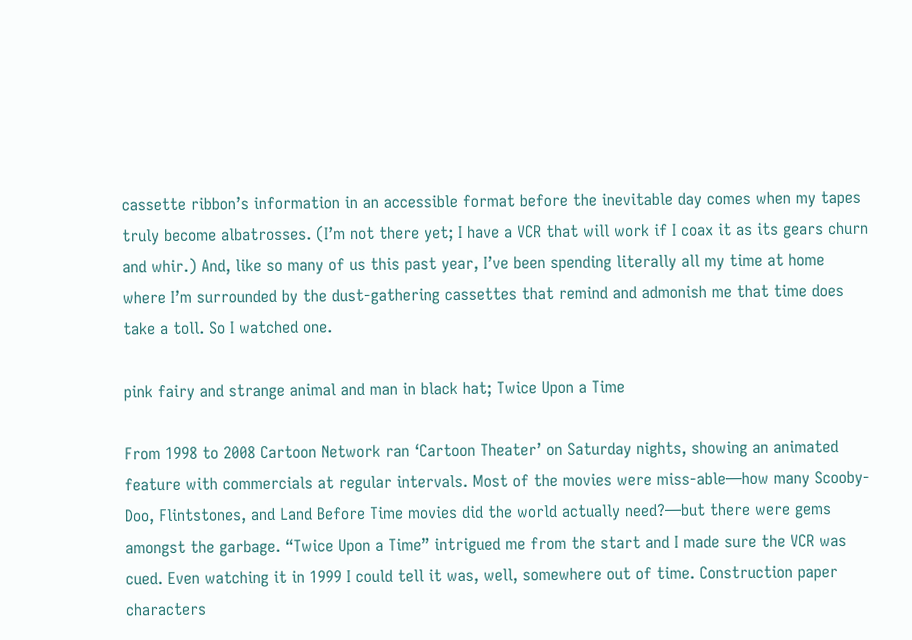cassette ribbon’s information in an accessible format before the inevitable day comes when my tapes truly become albatrosses. (I’m not there yet; I have a VCR that will work if I coax it as its gears churn and whir.) And, like so many of us this past year, I’ve been spending literally all my time at home where I’m surrounded by the dust-gathering cassettes that remind and admonish me that time does take a toll. So I watched one.

pink fairy and strange animal and man in black hat; Twice Upon a Time

From 1998 to 2008 Cartoon Network ran ‘Cartoon Theater’ on Saturday nights, showing an animated feature with commercials at regular intervals. Most of the movies were miss-able—how many Scooby-Doo, Flintstones, and Land Before Time movies did the world actually need?—but there were gems amongst the garbage. “Twice Upon a Time” intrigued me from the start and I made sure the VCR was cued. Even watching it in 1999 I could tell it was, well, somewhere out of time. Construction paper characters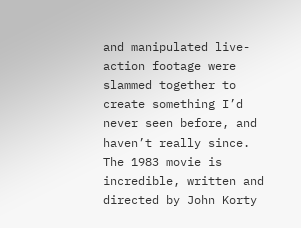and manipulated live-action footage were slammed together to create something I’d never seen before, and haven’t really since. The 1983 movie is incredible, written and directed by John Korty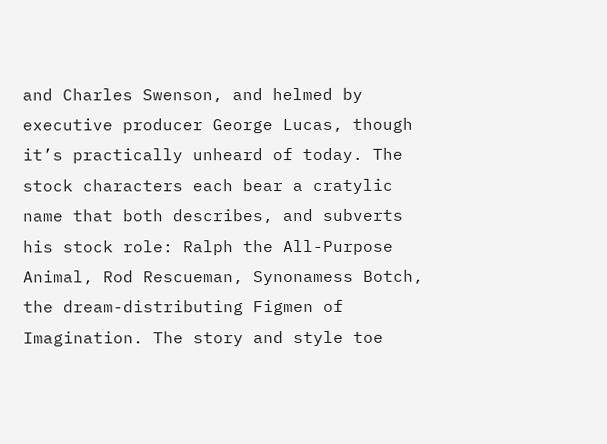and Charles Swenson, and helmed by executive producer George Lucas, though it’s practically unheard of today. The stock characters each bear a cratylic name that both describes, and subverts his stock role: Ralph the All-Purpose Animal, Rod Rescueman, Synonamess Botch, the dream-distributing Figmen of Imagination. The story and style toe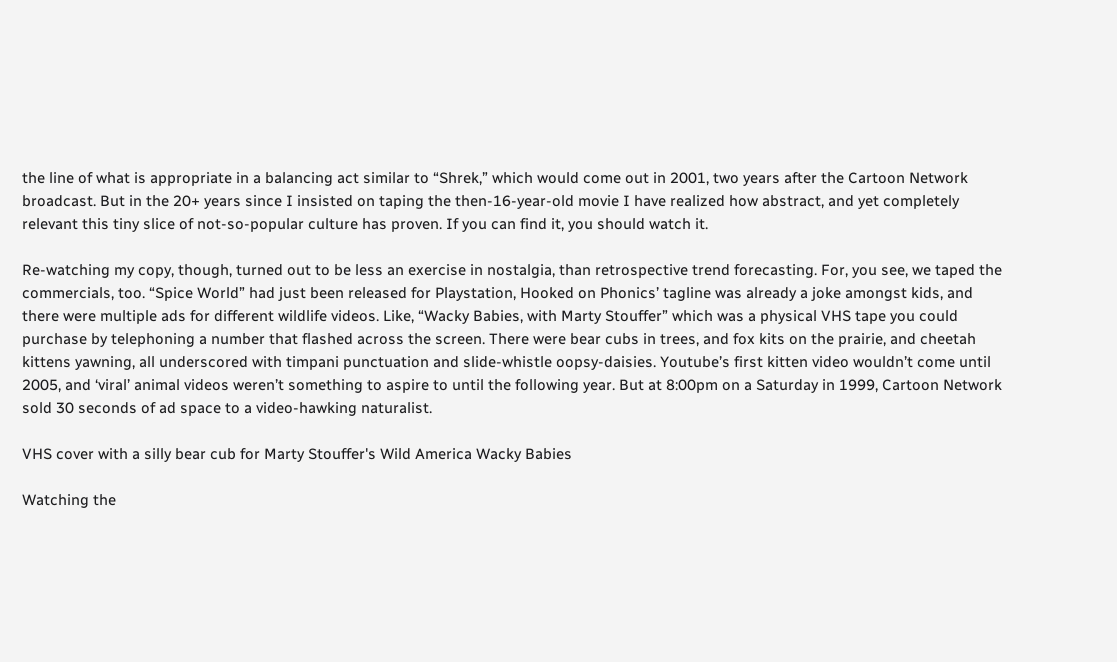the line of what is appropriate in a balancing act similar to “Shrek,” which would come out in 2001, two years after the Cartoon Network broadcast. But in the 20+ years since I insisted on taping the then-16-year-old movie I have realized how abstract, and yet completely relevant this tiny slice of not-so-popular culture has proven. If you can find it, you should watch it.

Re-watching my copy, though, turned out to be less an exercise in nostalgia, than retrospective trend forecasting. For, you see, we taped the commercials, too. “Spice World” had just been released for Playstation, Hooked on Phonics’ tagline was already a joke amongst kids, and there were multiple ads for different wildlife videos. Like, “Wacky Babies, with Marty Stouffer” which was a physical VHS tape you could purchase by telephoning a number that flashed across the screen. There were bear cubs in trees, and fox kits on the prairie, and cheetah kittens yawning, all underscored with timpani punctuation and slide-whistle oopsy-daisies. Youtube’s first kitten video wouldn’t come until 2005, and ‘viral’ animal videos weren’t something to aspire to until the following year. But at 8:00pm on a Saturday in 1999, Cartoon Network sold 30 seconds of ad space to a video-hawking naturalist.

VHS cover with a silly bear cub for Marty Stouffer's Wild America Wacky Babies

Watching the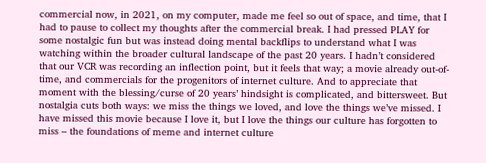commercial now, in 2021, on my computer, made me feel so out of space, and time, that I had to pause to collect my thoughts after the commercial break. I had pressed PLAY for some nostalgic fun but was instead doing mental backflips to understand what I was watching within the broader cultural landscape of the past 20 years. I hadn’t considered that our VCR was recording an inflection point, but it feels that way; a movie already out-of-time, and commercials for the progenitors of internet culture. And to appreciate that moment with the blessing/curse of 20 years’ hindsight is complicated, and bittersweet. But nostalgia cuts both ways: we miss the things we loved, and love the things we’ve missed. I have missed this movie because I love it, but I love the things our culture has forgotten to miss – the foundations of meme and internet culture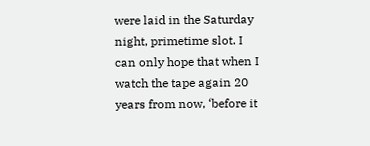were laid in the Saturday night, primetime slot. I can only hope that when I watch the tape again 20 years from now, ‘before it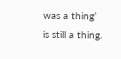was a thing’ is still a thing.